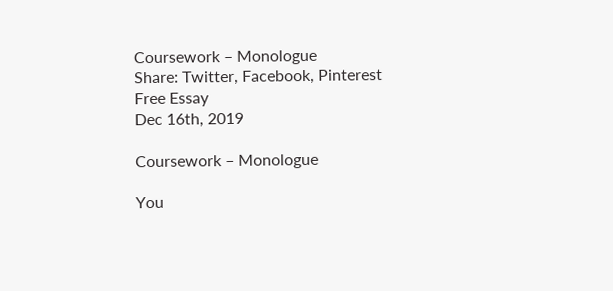Coursework – Monologue
Share: Twitter, Facebook, Pinterest
Free Essay
Dec 16th, 2019

Coursework – Monologue

You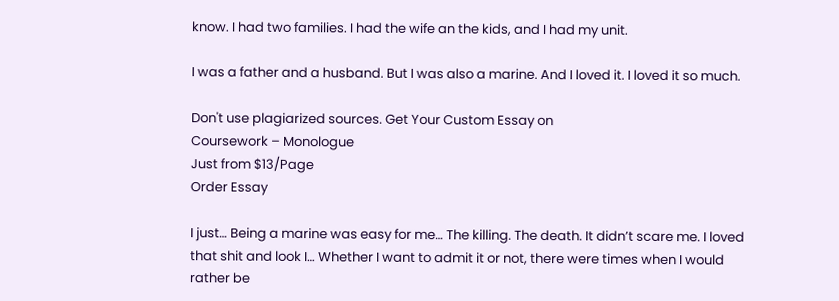know. I had two families. I had the wife an the kids, and I had my unit.

I was a father and a husband. But I was also a marine. And I loved it. I loved it so much.

Don't use plagiarized sources. Get Your Custom Essay on
Coursework – Monologue
Just from $13/Page
Order Essay

I just… Being a marine was easy for me… The killing. The death. It didn’t scare me. I loved that shit and look I… Whether I want to admit it or not, there were times when I would rather be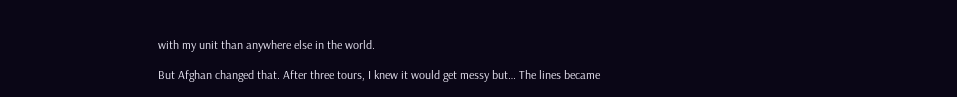with my unit than anywhere else in the world.

But Afghan changed that. After three tours, I knew it would get messy but… The lines became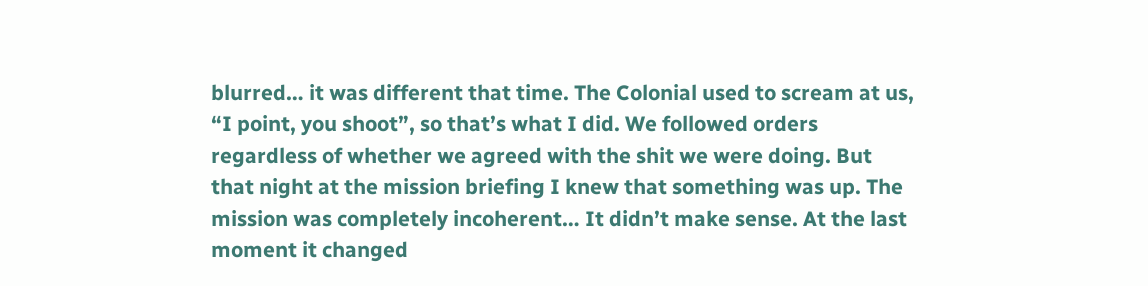blurred… it was different that time. The Colonial used to scream at us, “I point, you shoot”, so that’s what I did. We followed orders regardless of whether we agreed with the shit we were doing. But that night at the mission briefing I knew that something was up. The mission was completely incoherent… It didn’t make sense. At the last moment it changed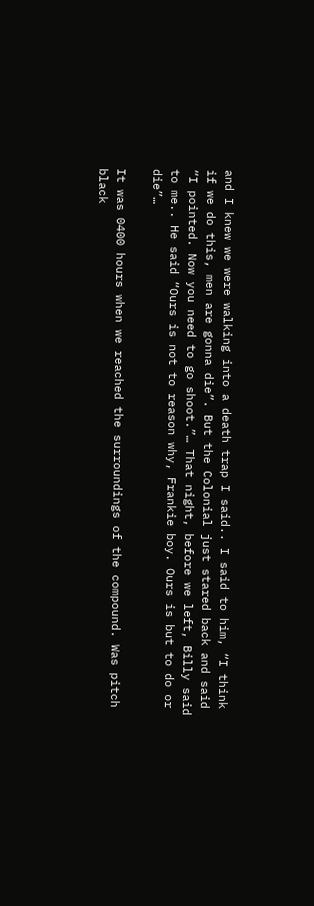and I knew we were walking into a death trap I said.. I said to him, “I think if we do this, men are gonna die”. But the Colonial just stared back and said “I pointed. Now you need to go shoot.”… That night, before we left, Billy said to me.. He said “Ours is not to reason why, Frankie boy. Ours is but to do or die”…

It was 0400 hours when we reached the surroundings of the compound. Was pitch black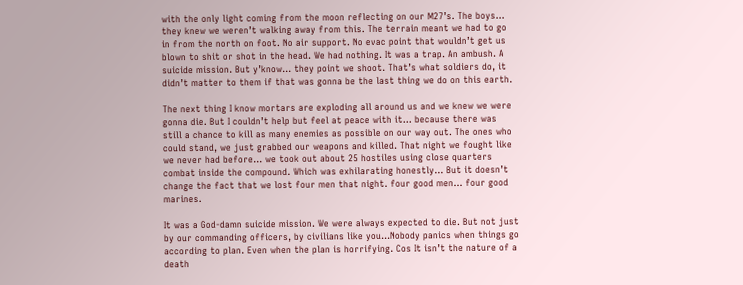with the only light coming from the moon reflecting on our M27’s. The boys… they knew we weren’t walking away from this. The terrain meant we had to go in from the north on foot. No air support. No evac point that wouldn’t get us blown to shit or shot in the head. We had nothing. It was a trap. An ambush. A suicide mission. But y’know… they point we shoot. That’s what soldiers do, it didn’t matter to them if that was gonna be the last thing we do on this earth.

The next thing I know mortars are exploding all around us and we knew we were gonna die. But I couldn’t help but feel at peace with it… because there was still a chance to kill as many enemies as possible on our way out. The ones who could stand, we just grabbed our weapons and killed. That night we fought like we never had before… we took out about 25 hostiles using close quarters combat inside the compound. Which was exhilarating honestly… But it doesn’t change the fact that we lost four men that night. four good men… four good marines.

It was a God-damn suicide mission. We were always expected to die. But not just by our commanding officers, by civilians like you…Nobody panics when things go according to plan. Even when the plan is horrifying. Cos It isn’t the nature of a death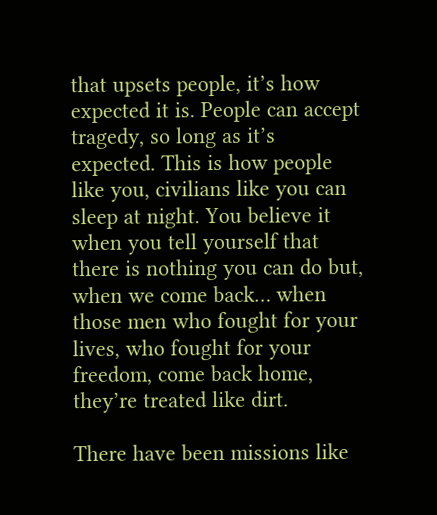that upsets people, it’s how expected it is. People can accept tragedy, so long as it’s expected. This is how people like you, civilians like you can sleep at night. You believe it when you tell yourself that there is nothing you can do but, when we come back… when those men who fought for your lives, who fought for your freedom, come back home, they’re treated like dirt.

There have been missions like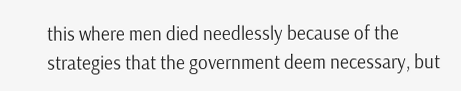this where men died needlessly because of the strategies that the government deem necessary, but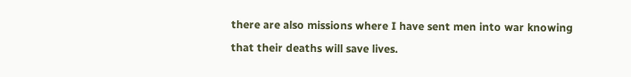there are also missions where I have sent men into war knowing that their deaths will save lives.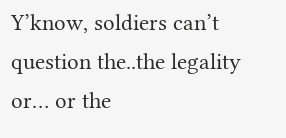Y’know, soldiers can’t question the..the legality or… or the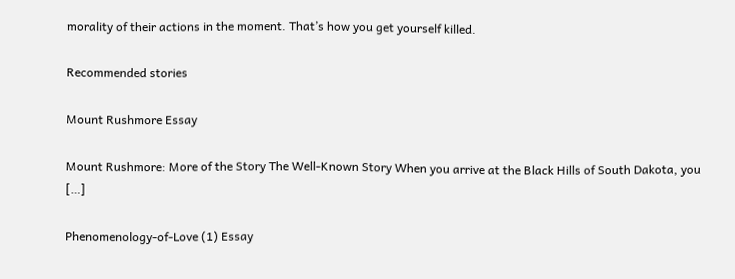morality of their actions in the moment. That’s how you get yourself killed.

Recommended stories

Mount Rushmore Essay

Mount Rushmore: More of the Story The Well-Known Story When you arrive at the Black Hills of South Dakota, you […]

Phenomenology-of-Love (1) Essay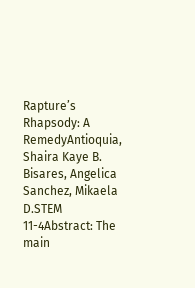Rapture’s Rhapsody: A RemedyAntioquia, Shaira Kaye B. Bisares, Angelica Sanchez, Mikaela D.STEM 11-4Abstract: The main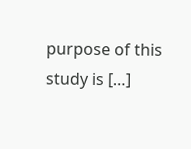purpose of this study is […]